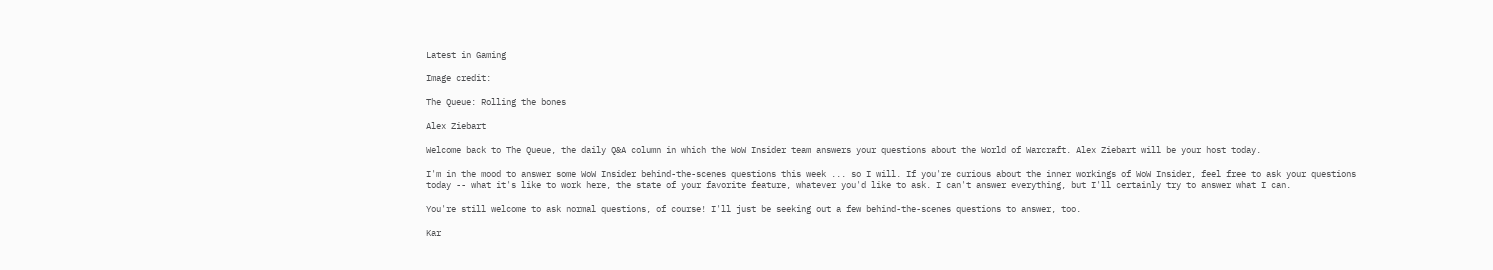Latest in Gaming

Image credit:

The Queue: Rolling the bones

Alex Ziebart

Welcome back to The Queue, the daily Q&A column in which the WoW Insider team answers your questions about the World of Warcraft. Alex Ziebart will be your host today.

I'm in the mood to answer some WoW Insider behind-the-scenes questions this week ... so I will. If you're curious about the inner workings of WoW Insider, feel free to ask your questions today -- what it's like to work here, the state of your favorite feature, whatever you'd like to ask. I can't answer everything, but I'll certainly try to answer what I can.

You're still welcome to ask normal questions, of course! I'll just be seeking out a few behind-the-scenes questions to answer, too.

Kar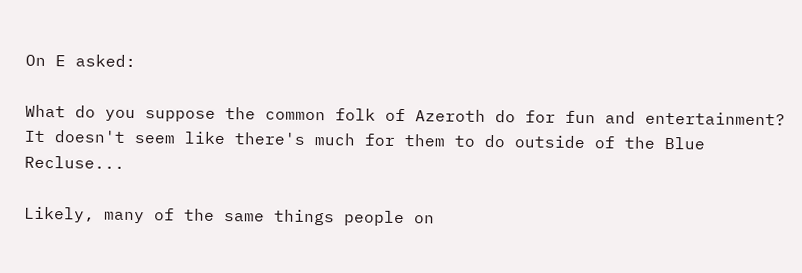On E asked:

What do you suppose the common folk of Azeroth do for fun and entertainment? It doesn't seem like there's much for them to do outside of the Blue Recluse...

Likely, many of the same things people on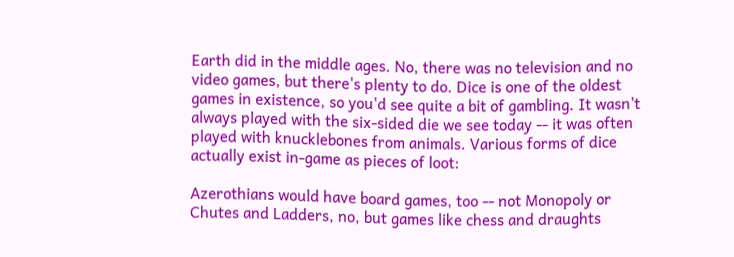Earth did in the middle ages. No, there was no television and no video games, but there's plenty to do. Dice is one of the oldest games in existence, so you'd see quite a bit of gambling. It wasn't always played with the six-sided die we see today -- it was often played with knucklebones from animals. Various forms of dice actually exist in-game as pieces of loot:

Azerothians would have board games, too -- not Monopoly or Chutes and Ladders, no, but games like chess and draughts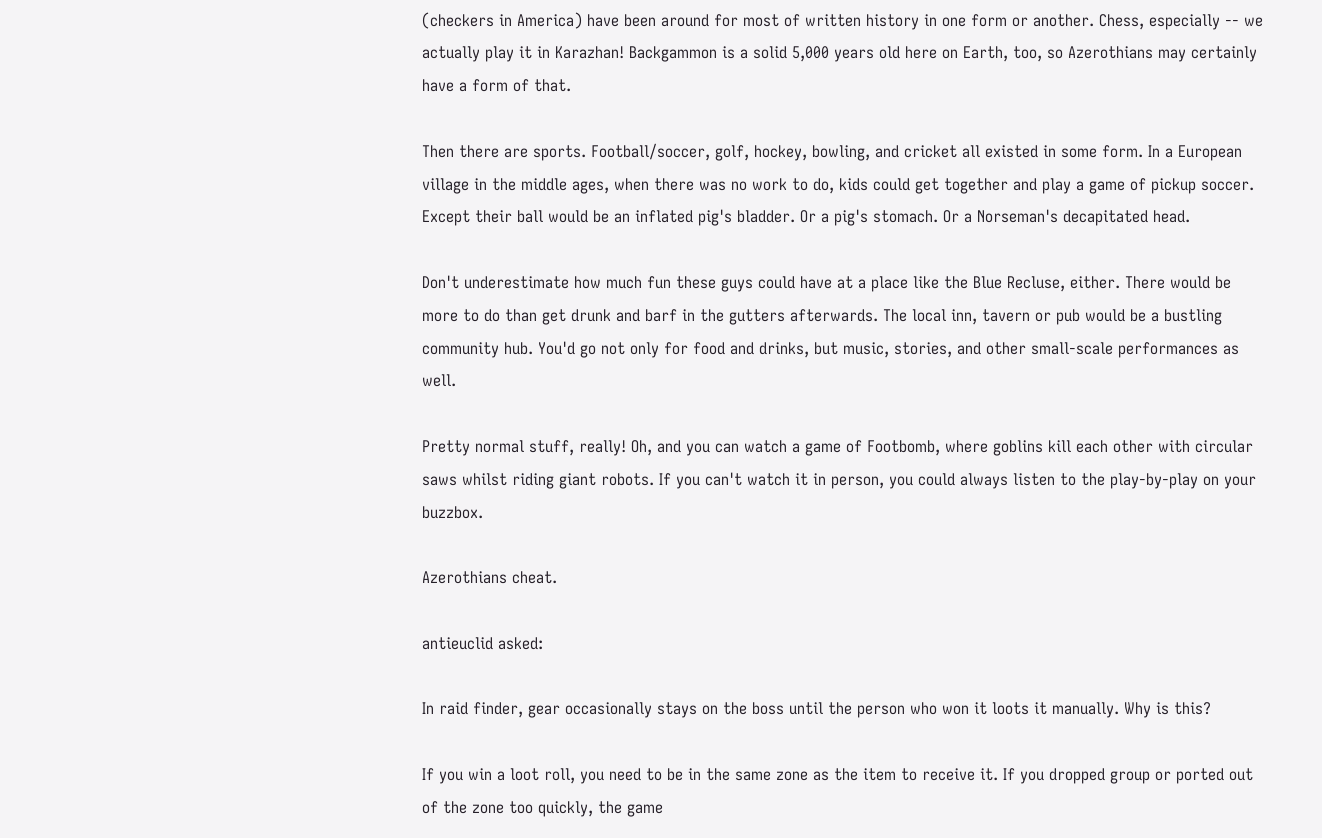(checkers in America) have been around for most of written history in one form or another. Chess, especially -- we actually play it in Karazhan! Backgammon is a solid 5,000 years old here on Earth, too, so Azerothians may certainly have a form of that.

Then there are sports. Football/soccer, golf, hockey, bowling, and cricket all existed in some form. In a European village in the middle ages, when there was no work to do, kids could get together and play a game of pickup soccer. Except their ball would be an inflated pig's bladder. Or a pig's stomach. Or a Norseman's decapitated head.

Don't underestimate how much fun these guys could have at a place like the Blue Recluse, either. There would be more to do than get drunk and barf in the gutters afterwards. The local inn, tavern or pub would be a bustling community hub. You'd go not only for food and drinks, but music, stories, and other small-scale performances as well.

Pretty normal stuff, really! Oh, and you can watch a game of Footbomb, where goblins kill each other with circular saws whilst riding giant robots. If you can't watch it in person, you could always listen to the play-by-play on your buzzbox.

Azerothians cheat.

antieuclid asked:

In raid finder, gear occasionally stays on the boss until the person who won it loots it manually. Why is this?

If you win a loot roll, you need to be in the same zone as the item to receive it. If you dropped group or ported out of the zone too quickly, the game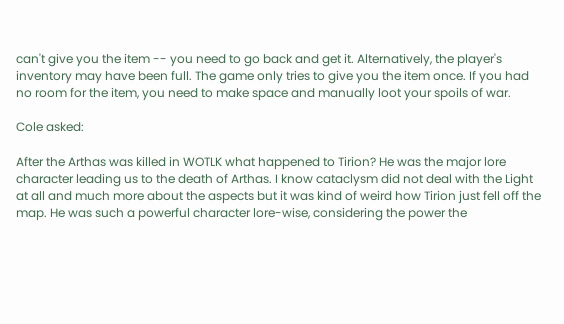can't give you the item -- you need to go back and get it. Alternatively, the player's inventory may have been full. The game only tries to give you the item once. If you had no room for the item, you need to make space and manually loot your spoils of war.

Cole asked:

After the Arthas was killed in WOTLK what happened to Tirion? He was the major lore character leading us to the death of Arthas. I know cataclysm did not deal with the Light at all and much more about the aspects but it was kind of weird how Tirion just fell off the map. He was such a powerful character lore-wise, considering the power the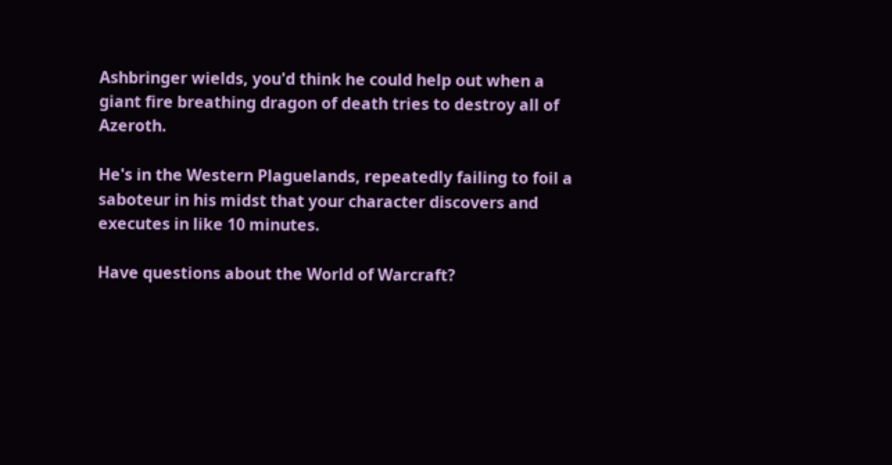Ashbringer wields, you'd think he could help out when a giant fire breathing dragon of death tries to destroy all of Azeroth.

He's in the Western Plaguelands, repeatedly failing to foil a saboteur in his midst that your character discovers and executes in like 10 minutes.

Have questions about the World of Warcraft?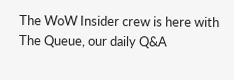The WoW Insider crew is here with The Queue, our daily Q&A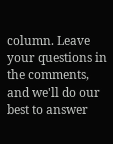column. Leave your questions in the comments, and we'll do our best to answer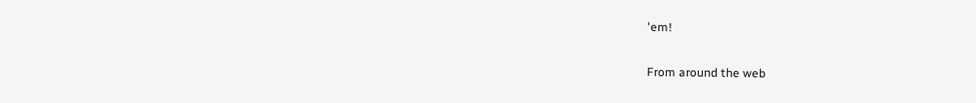'em!

From around the web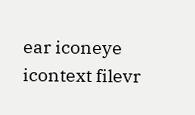ear iconeye icontext filevr